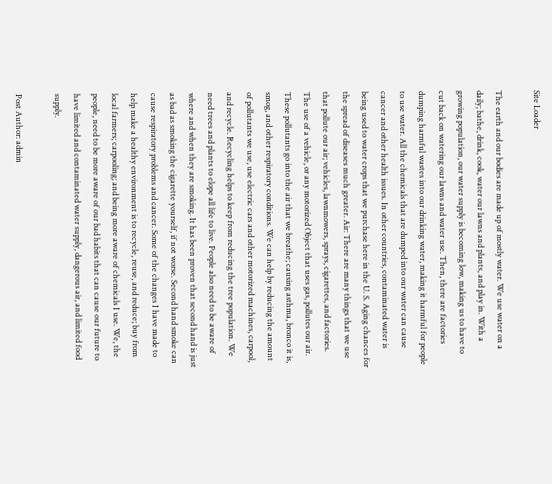Site Loader

The earth and our bodies are made up of mostly water. We use water on a daily; bathe, drink, cook, water our lawns and plants, and play in. With a growing population, our water supply is becoming low, making us to have to cut back on watering our lawns and water use. Then, there are factories dumping harmful wastes into our drinking water, making it harmful for people to use water. All the chemicals that are dumped into our water can cause cancer and other health issues. In other countries, contaminated water is being used to water crops that we purchase here in the U. S. Aging chances for the spread of diseases much greater. Air: There are many things that we use that pollute our air; vehicles, lawnmowers, sprays, cigarettes, and factories. The use of a vehicle, or any motorized Object that uses gas, pollutes our air. These pollutants go into the air that we breathe; causing asthma, bronco it is, smog, and other respiratory conditions. We can help by reducing the amount of pollutants we use, use electric cars and other motorized machines, carpool, and recycle. Recycling helps to keep from reducing the tree population. We need trees and plants to elope all life to live. People also need to be aware of where and when they are smoking. It has been proven that second hand is just as bad as smoking the cigarette yourself, if not worse. Second hand smoke can cause respiratory problems and cancer. Some of the changes I have made to help make a healthy environment is to recycle, reuse, and reduce; buy from local farmers; carpooling; and being more aware of chemicals I use. We, the people, need to be more aware of our bad habits that can cause our future to have limited and contaminated water supply, dangerous air, and limited food supply.

Post Author: admin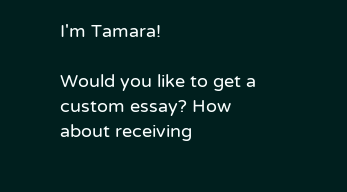I'm Tamara!

Would you like to get a custom essay? How about receiving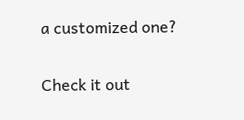a customized one?

Check it out